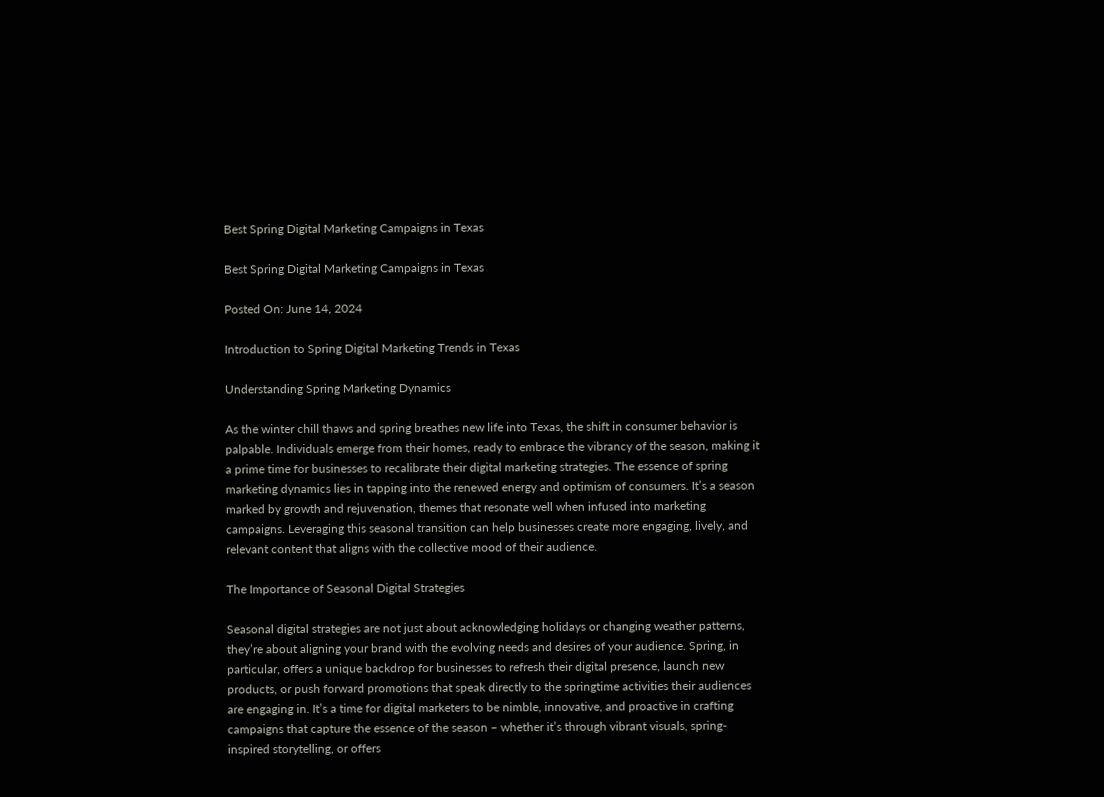Best Spring Digital Marketing Campaigns in Texas

Best Spring Digital Marketing Campaigns in Texas

Posted On: June 14, 2024

Introduction to Spring Digital Marketing Trends in Texas

Understanding Spring Marketing Dynamics

As the winter chill thaws and spring breathes new life into Texas, the shift in consumer behavior is palpable. Individuals emerge from their homes, ready to embrace the vibrancy of the season, making it a prime time for businesses to recalibrate their digital marketing strategies. The essence of spring marketing dynamics lies in tapping into the renewed energy and optimism of consumers. It’s a season marked by growth and rejuvenation, themes that resonate well when infused into marketing campaigns. Leveraging this seasonal transition can help businesses create more engaging, lively, and relevant content that aligns with the collective mood of their audience.

The Importance of Seasonal Digital Strategies

Seasonal digital strategies are not just about acknowledging holidays or changing weather patterns, they’re about aligning your brand with the evolving needs and desires of your audience. Spring, in particular, offers a unique backdrop for businesses to refresh their digital presence, launch new products, or push forward promotions that speak directly to the springtime activities their audiences are engaging in. It’s a time for digital marketers to be nimble, innovative, and proactive in crafting campaigns that capture the essence of the season – whether it’s through vibrant visuals, spring-inspired storytelling, or offers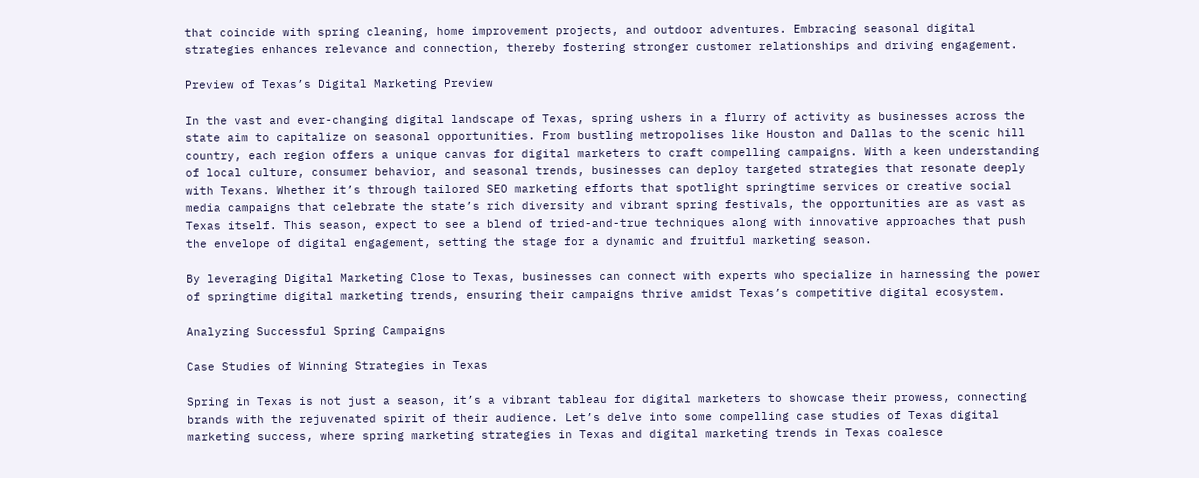that coincide with spring cleaning, home improvement projects, and outdoor adventures. Embracing seasonal digital strategies enhances relevance and connection, thereby fostering stronger customer relationships and driving engagement.

Preview of Texas’s Digital Marketing Preview

In the vast and ever-changing digital landscape of Texas, spring ushers in a flurry of activity as businesses across the state aim to capitalize on seasonal opportunities. From bustling metropolises like Houston and Dallas to the scenic hill country, each region offers a unique canvas for digital marketers to craft compelling campaigns. With a keen understanding of local culture, consumer behavior, and seasonal trends, businesses can deploy targeted strategies that resonate deeply with Texans. Whether it’s through tailored SEO marketing efforts that spotlight springtime services or creative social media campaigns that celebrate the state’s rich diversity and vibrant spring festivals, the opportunities are as vast as Texas itself. This season, expect to see a blend of tried-and-true techniques along with innovative approaches that push the envelope of digital engagement, setting the stage for a dynamic and fruitful marketing season.

By leveraging Digital Marketing Close to Texas, businesses can connect with experts who specialize in harnessing the power of springtime digital marketing trends, ensuring their campaigns thrive amidst Texas’s competitive digital ecosystem.

Analyzing Successful Spring Campaigns

Case Studies of Winning Strategies in Texas

Spring in Texas is not just a season, it’s a vibrant tableau for digital marketers to showcase their prowess, connecting brands with the rejuvenated spirit of their audience. Let’s delve into some compelling case studies of Texas digital marketing success, where spring marketing strategies in Texas and digital marketing trends in Texas coalesce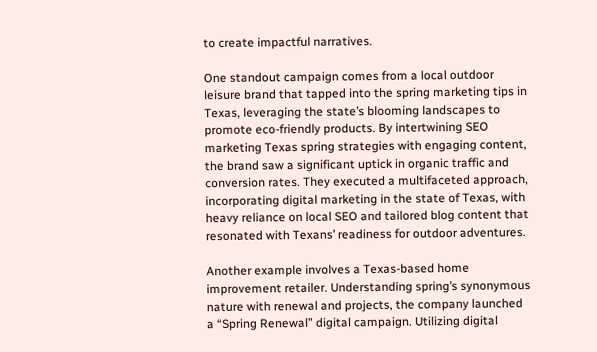to create impactful narratives.

One standout campaign comes from a local outdoor leisure brand that tapped into the spring marketing tips in Texas, leveraging the state’s blooming landscapes to promote eco-friendly products. By intertwining SEO marketing Texas spring strategies with engaging content, the brand saw a significant uptick in organic traffic and conversion rates. They executed a multifaceted approach, incorporating digital marketing in the state of Texas, with heavy reliance on local SEO and tailored blog content that resonated with Texans’ readiness for outdoor adventures.

Another example involves a Texas-based home improvement retailer. Understanding spring’s synonymous nature with renewal and projects, the company launched a “Spring Renewal” digital campaign. Utilizing digital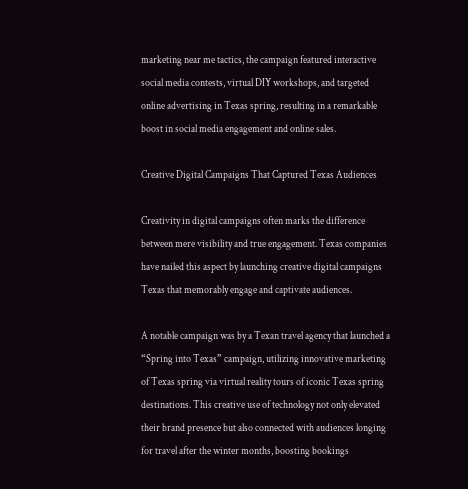marketing near me tactics, the campaign featured interactive social media contests, virtual DIY workshops, and targeted online advertising in Texas spring, resulting in a remarkable boost in social media engagement and online sales.

Creative Digital Campaigns That Captured Texas Audiences

Creativity in digital campaigns often marks the difference between mere visibility and true engagement. Texas companies have nailed this aspect by launching creative digital campaigns Texas that memorably engage and captivate audiences.

A notable campaign was by a Texan travel agency that launched a “Spring into Texas” campaign, utilizing innovative marketing of Texas spring via virtual reality tours of iconic Texas spring destinations. This creative use of technology not only elevated their brand presence but also connected with audiences longing for travel after the winter months, boosting bookings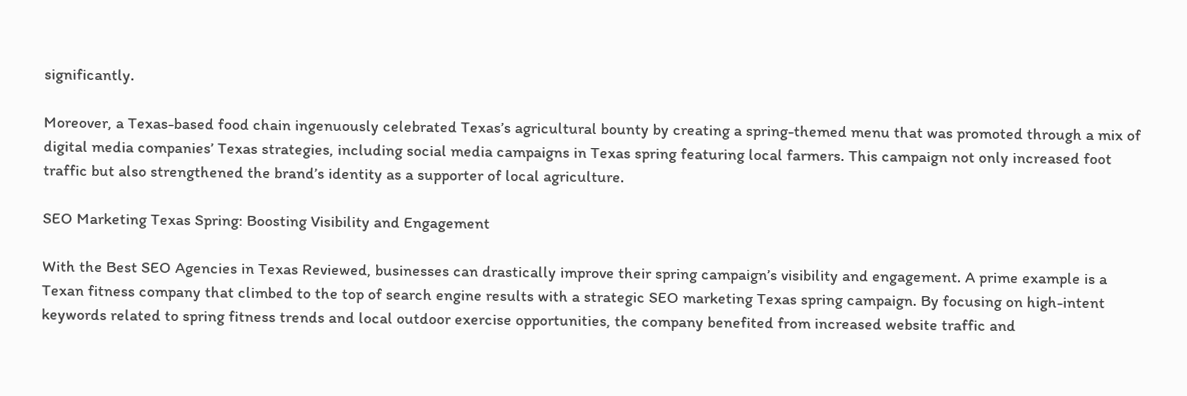significantly.

Moreover, a Texas-based food chain ingenuously celebrated Texas’s agricultural bounty by creating a spring-themed menu that was promoted through a mix of digital media companies’ Texas strategies, including social media campaigns in Texas spring featuring local farmers. This campaign not only increased foot traffic but also strengthened the brand’s identity as a supporter of local agriculture.

SEO Marketing Texas Spring: Boosting Visibility and Engagement

With the Best SEO Agencies in Texas Reviewed, businesses can drastically improve their spring campaign’s visibility and engagement. A prime example is a Texan fitness company that climbed to the top of search engine results with a strategic SEO marketing Texas spring campaign. By focusing on high-intent keywords related to spring fitness trends and local outdoor exercise opportunities, the company benefited from increased website traffic and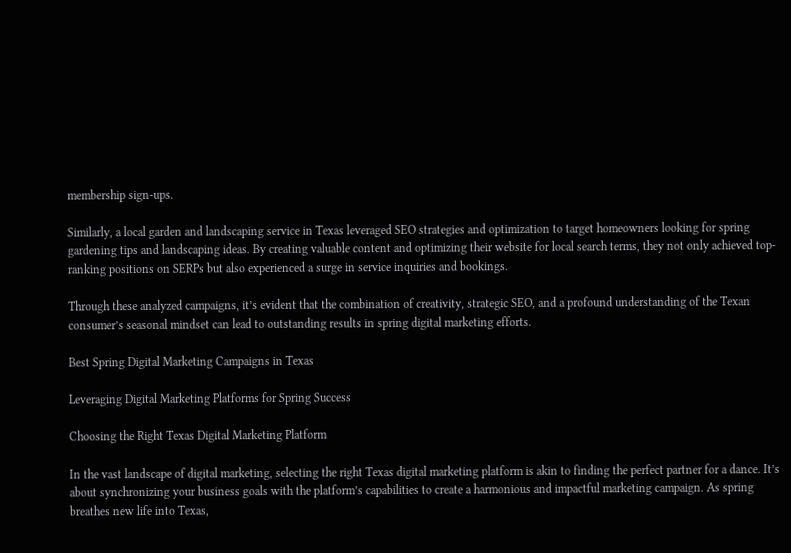membership sign-ups.

Similarly, a local garden and landscaping service in Texas leveraged SEO strategies and optimization to target homeowners looking for spring gardening tips and landscaping ideas. By creating valuable content and optimizing their website for local search terms, they not only achieved top-ranking positions on SERPs but also experienced a surge in service inquiries and bookings.

Through these analyzed campaigns, it’s evident that the combination of creativity, strategic SEO, and a profound understanding of the Texan consumer’s seasonal mindset can lead to outstanding results in spring digital marketing efforts.

Best Spring Digital Marketing Campaigns in Texas

Leveraging Digital Marketing Platforms for Spring Success

Choosing the Right Texas Digital Marketing Platform

In the vast landscape of digital marketing, selecting the right Texas digital marketing platform is akin to finding the perfect partner for a dance. It’s about synchronizing your business goals with the platform’s capabilities to create a harmonious and impactful marketing campaign. As spring breathes new life into Texas,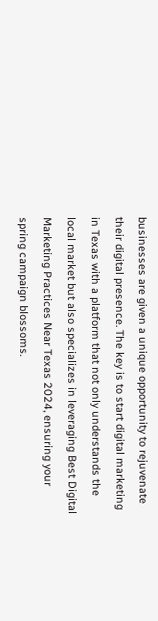businesses are given a unique opportunity to rejuvenate their digital presence. The key is to start digital marketing in Texas with a platform that not only understands the local market but also specializes in leveraging Best Digital Marketing Practices Near Texas 2024, ensuring your spring campaign blossoms.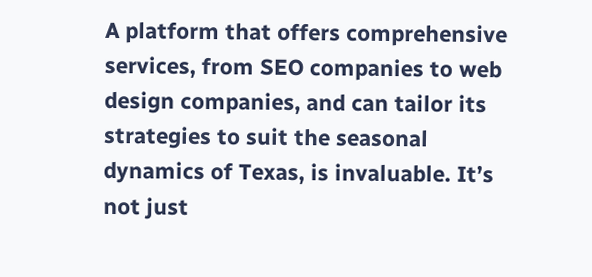A platform that offers comprehensive services, from SEO companies to web design companies, and can tailor its strategies to suit the seasonal dynamics of Texas, is invaluable. It’s not just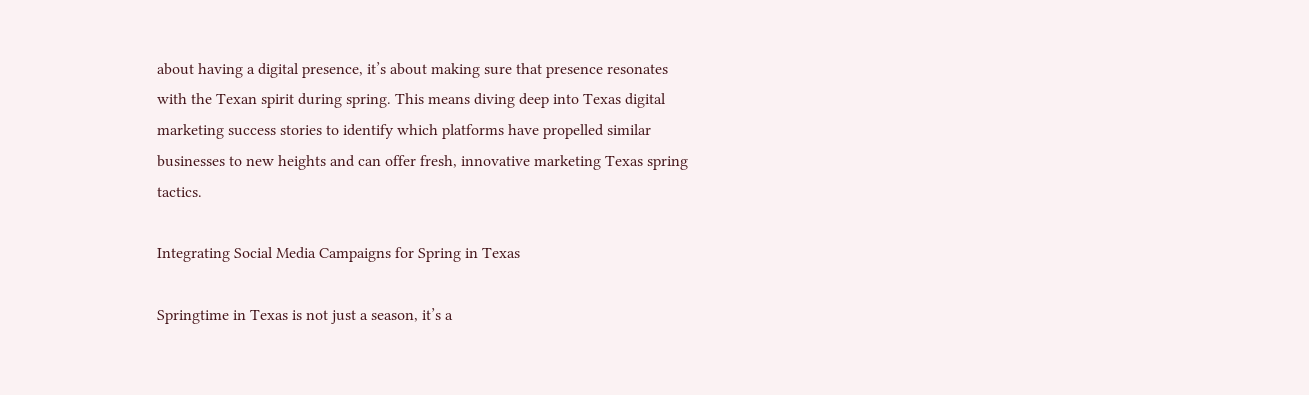about having a digital presence, it’s about making sure that presence resonates with the Texan spirit during spring. This means diving deep into Texas digital marketing success stories to identify which platforms have propelled similar businesses to new heights and can offer fresh, innovative marketing Texas spring tactics.

Integrating Social Media Campaigns for Spring in Texas

Springtime in Texas is not just a season, it’s a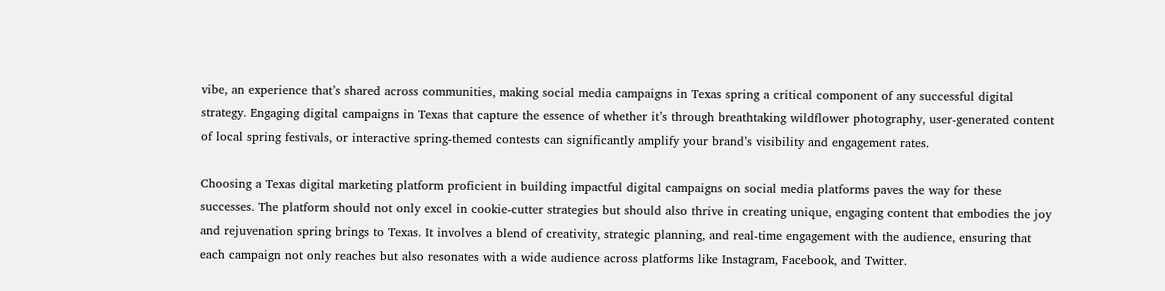vibe, an experience that’s shared across communities, making social media campaigns in Texas spring a critical component of any successful digital strategy. Engaging digital campaigns in Texas that capture the essence of whether it’s through breathtaking wildflower photography, user-generated content of local spring festivals, or interactive spring-themed contests can significantly amplify your brand’s visibility and engagement rates.

Choosing a Texas digital marketing platform proficient in building impactful digital campaigns on social media platforms paves the way for these successes. The platform should not only excel in cookie-cutter strategies but should also thrive in creating unique, engaging content that embodies the joy and rejuvenation spring brings to Texas. It involves a blend of creativity, strategic planning, and real-time engagement with the audience, ensuring that each campaign not only reaches but also resonates with a wide audience across platforms like Instagram, Facebook, and Twitter.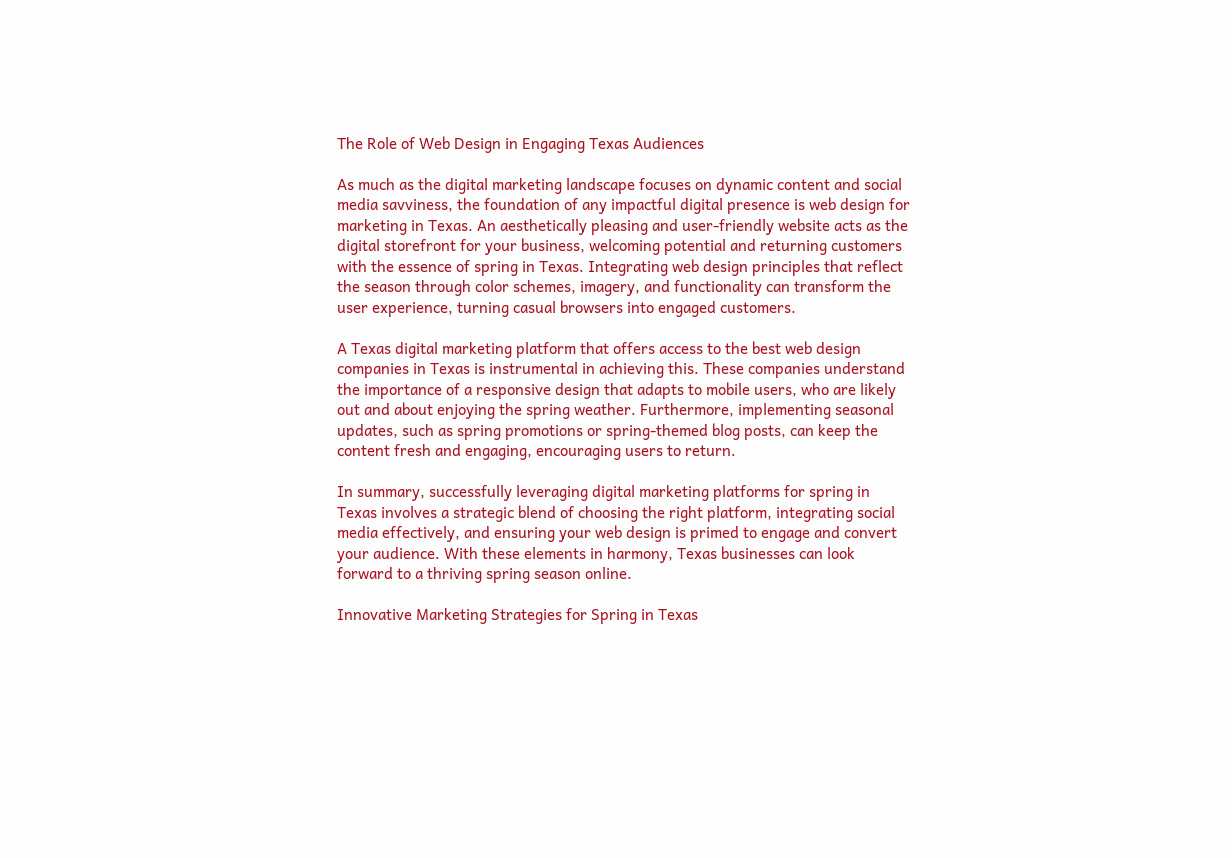The Role of Web Design in Engaging Texas Audiences

As much as the digital marketing landscape focuses on dynamic content and social media savviness, the foundation of any impactful digital presence is web design for marketing in Texas. An aesthetically pleasing and user-friendly website acts as the digital storefront for your business, welcoming potential and returning customers with the essence of spring in Texas. Integrating web design principles that reflect the season through color schemes, imagery, and functionality can transform the user experience, turning casual browsers into engaged customers.

A Texas digital marketing platform that offers access to the best web design companies in Texas is instrumental in achieving this. These companies understand the importance of a responsive design that adapts to mobile users, who are likely out and about enjoying the spring weather. Furthermore, implementing seasonal updates, such as spring promotions or spring-themed blog posts, can keep the content fresh and engaging, encouraging users to return.

In summary, successfully leveraging digital marketing platforms for spring in Texas involves a strategic blend of choosing the right platform, integrating social media effectively, and ensuring your web design is primed to engage and convert your audience. With these elements in harmony, Texas businesses can look forward to a thriving spring season online.

Innovative Marketing Strategies for Spring in Texas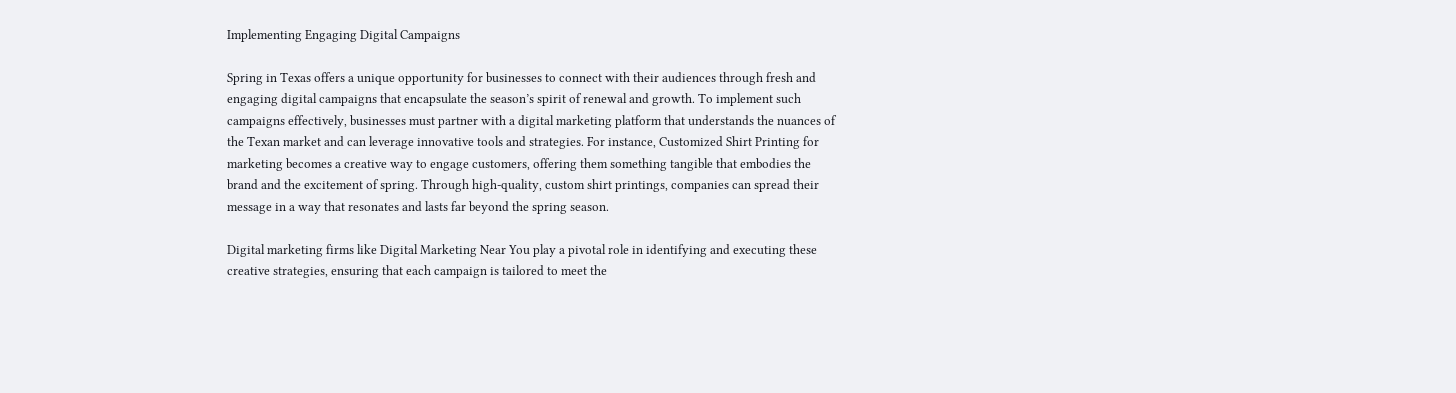Implementing Engaging Digital Campaigns

Spring in Texas offers a unique opportunity for businesses to connect with their audiences through fresh and engaging digital campaigns that encapsulate the season’s spirit of renewal and growth. To implement such campaigns effectively, businesses must partner with a digital marketing platform that understands the nuances of the Texan market and can leverage innovative tools and strategies. For instance, Customized Shirt Printing for marketing becomes a creative way to engage customers, offering them something tangible that embodies the brand and the excitement of spring. Through high-quality, custom shirt printings, companies can spread their message in a way that resonates and lasts far beyond the spring season.

Digital marketing firms like Digital Marketing Near You play a pivotal role in identifying and executing these creative strategies, ensuring that each campaign is tailored to meet the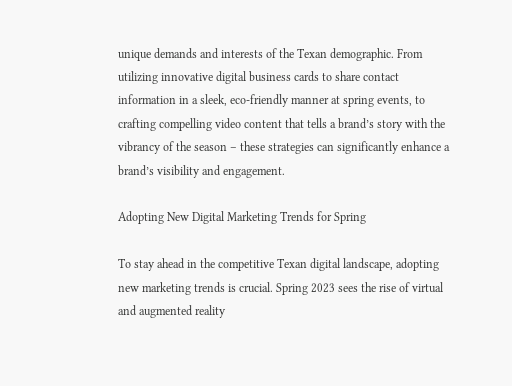unique demands and interests of the Texan demographic. From utilizing innovative digital business cards to share contact information in a sleek, eco-friendly manner at spring events, to crafting compelling video content that tells a brand’s story with the vibrancy of the season – these strategies can significantly enhance a brand’s visibility and engagement.

Adopting New Digital Marketing Trends for Spring

To stay ahead in the competitive Texan digital landscape, adopting new marketing trends is crucial. Spring 2023 sees the rise of virtual and augmented reality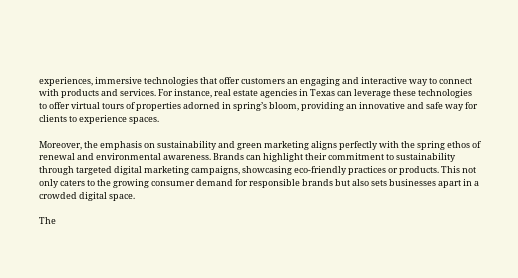experiences, immersive technologies that offer customers an engaging and interactive way to connect with products and services. For instance, real estate agencies in Texas can leverage these technologies to offer virtual tours of properties adorned in spring’s bloom, providing an innovative and safe way for clients to experience spaces.

Moreover, the emphasis on sustainability and green marketing aligns perfectly with the spring ethos of renewal and environmental awareness. Brands can highlight their commitment to sustainability through targeted digital marketing campaigns, showcasing eco-friendly practices or products. This not only caters to the growing consumer demand for responsible brands but also sets businesses apart in a crowded digital space.

The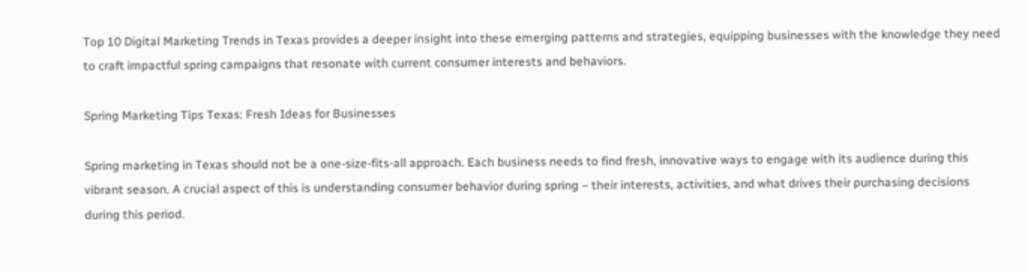Top 10 Digital Marketing Trends in Texas provides a deeper insight into these emerging patterns and strategies, equipping businesses with the knowledge they need to craft impactful spring campaigns that resonate with current consumer interests and behaviors.

Spring Marketing Tips Texas: Fresh Ideas for Businesses

Spring marketing in Texas should not be a one-size-fits-all approach. Each business needs to find fresh, innovative ways to engage with its audience during this vibrant season. A crucial aspect of this is understanding consumer behavior during spring – their interests, activities, and what drives their purchasing decisions during this period.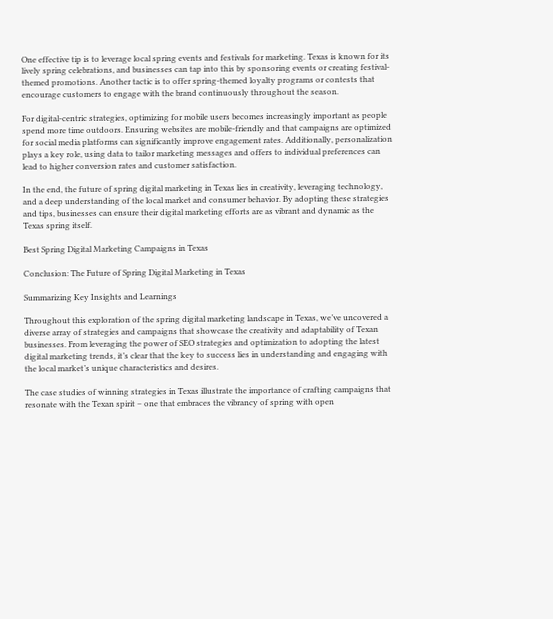One effective tip is to leverage local spring events and festivals for marketing. Texas is known for its lively spring celebrations, and businesses can tap into this by sponsoring events or creating festival-themed promotions. Another tactic is to offer spring-themed loyalty programs or contests that encourage customers to engage with the brand continuously throughout the season.

For digital-centric strategies, optimizing for mobile users becomes increasingly important as people spend more time outdoors. Ensuring websites are mobile-friendly and that campaigns are optimized for social media platforms can significantly improve engagement rates. Additionally, personalization plays a key role, using data to tailor marketing messages and offers to individual preferences can lead to higher conversion rates and customer satisfaction.

In the end, the future of spring digital marketing in Texas lies in creativity, leveraging technology, and a deep understanding of the local market and consumer behavior. By adopting these strategies and tips, businesses can ensure their digital marketing efforts are as vibrant and dynamic as the Texas spring itself.

Best Spring Digital Marketing Campaigns in Texas

Conclusion: The Future of Spring Digital Marketing in Texas

Summarizing Key Insights and Learnings

Throughout this exploration of the spring digital marketing landscape in Texas, we’ve uncovered a diverse array of strategies and campaigns that showcase the creativity and adaptability of Texan businesses. From leveraging the power of SEO strategies and optimization to adopting the latest digital marketing trends, it’s clear that the key to success lies in understanding and engaging with the local market’s unique characteristics and desires.

The case studies of winning strategies in Texas illustrate the importance of crafting campaigns that resonate with the Texan spirit – one that embraces the vibrancy of spring with open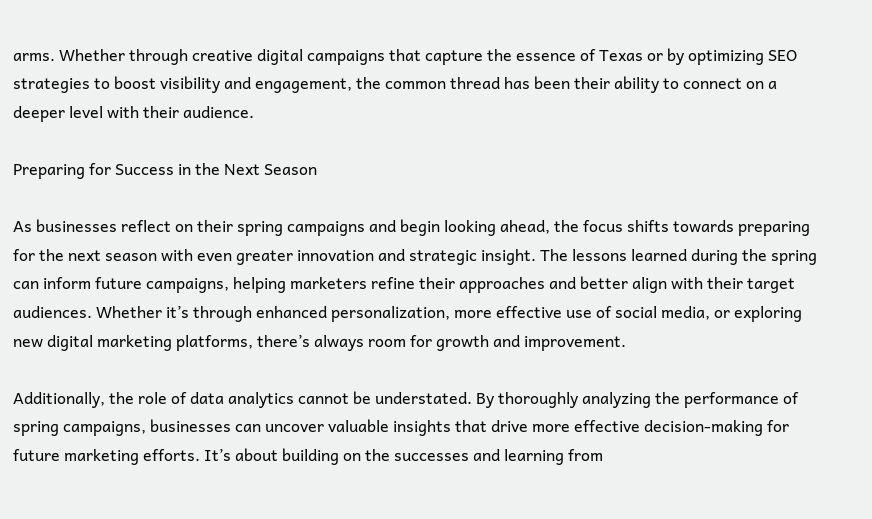arms. Whether through creative digital campaigns that capture the essence of Texas or by optimizing SEO strategies to boost visibility and engagement, the common thread has been their ability to connect on a deeper level with their audience.

Preparing for Success in the Next Season

As businesses reflect on their spring campaigns and begin looking ahead, the focus shifts towards preparing for the next season with even greater innovation and strategic insight. The lessons learned during the spring can inform future campaigns, helping marketers refine their approaches and better align with their target audiences. Whether it’s through enhanced personalization, more effective use of social media, or exploring new digital marketing platforms, there’s always room for growth and improvement.

Additionally, the role of data analytics cannot be understated. By thoroughly analyzing the performance of spring campaigns, businesses can uncover valuable insights that drive more effective decision-making for future marketing efforts. It’s about building on the successes and learning from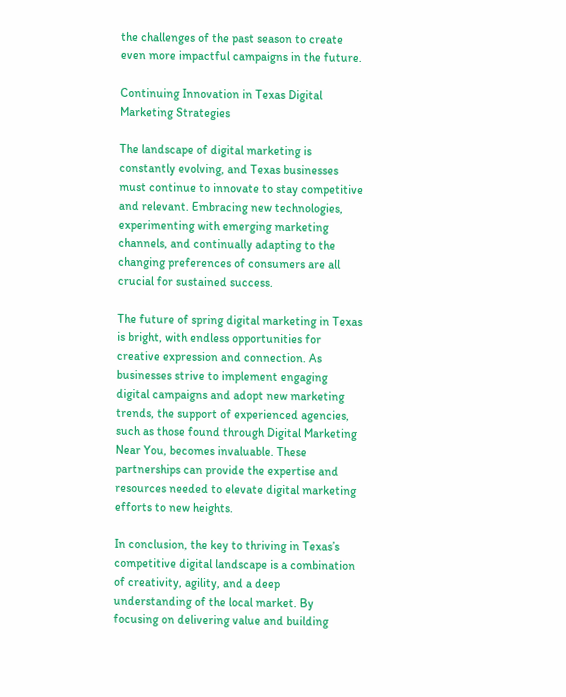the challenges of the past season to create even more impactful campaigns in the future.

Continuing Innovation in Texas Digital Marketing Strategies

The landscape of digital marketing is constantly evolving, and Texas businesses must continue to innovate to stay competitive and relevant. Embracing new technologies, experimenting with emerging marketing channels, and continually adapting to the changing preferences of consumers are all crucial for sustained success.

The future of spring digital marketing in Texas is bright, with endless opportunities for creative expression and connection. As businesses strive to implement engaging digital campaigns and adopt new marketing trends, the support of experienced agencies, such as those found through Digital Marketing Near You, becomes invaluable. These partnerships can provide the expertise and resources needed to elevate digital marketing efforts to new heights.

In conclusion, the key to thriving in Texas’s competitive digital landscape is a combination of creativity, agility, and a deep understanding of the local market. By focusing on delivering value and building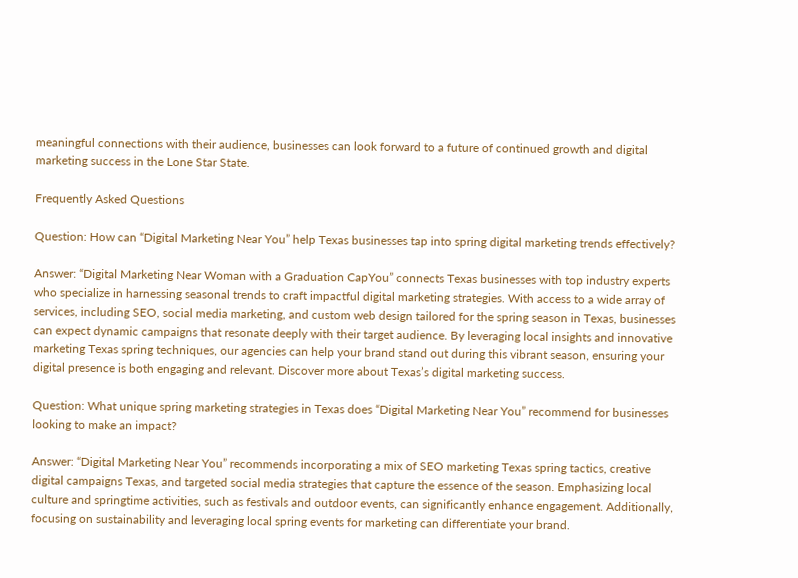meaningful connections with their audience, businesses can look forward to a future of continued growth and digital marketing success in the Lone Star State.

Frequently Asked Questions

Question: How can “Digital Marketing Near You” help Texas businesses tap into spring digital marketing trends effectively?

Answer: “Digital Marketing Near Woman with a Graduation CapYou” connects Texas businesses with top industry experts who specialize in harnessing seasonal trends to craft impactful digital marketing strategies. With access to a wide array of services, including SEO, social media marketing, and custom web design tailored for the spring season in Texas, businesses can expect dynamic campaigns that resonate deeply with their target audience. By leveraging local insights and innovative marketing Texas spring techniques, our agencies can help your brand stand out during this vibrant season, ensuring your digital presence is both engaging and relevant. Discover more about Texas’s digital marketing success.

Question: What unique spring marketing strategies in Texas does “Digital Marketing Near You” recommend for businesses looking to make an impact?

Answer: “Digital Marketing Near You” recommends incorporating a mix of SEO marketing Texas spring tactics, creative digital campaigns Texas, and targeted social media strategies that capture the essence of the season. Emphasizing local culture and springtime activities, such as festivals and outdoor events, can significantly enhance engagement. Additionally, focusing on sustainability and leveraging local spring events for marketing can differentiate your brand.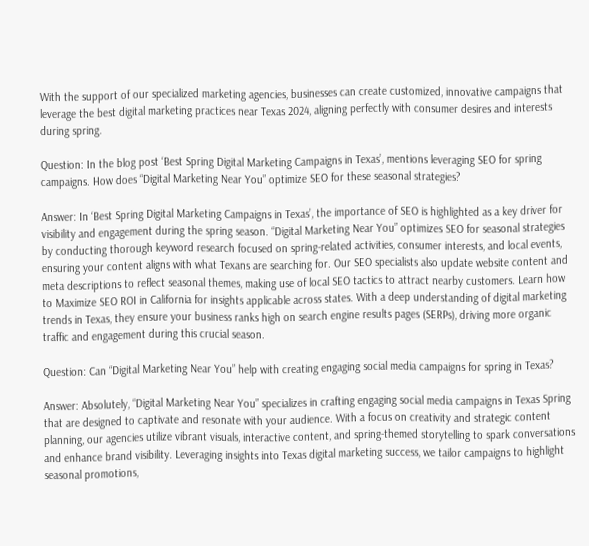With the support of our specialized marketing agencies, businesses can create customized, innovative campaigns that leverage the best digital marketing practices near Texas 2024, aligning perfectly with consumer desires and interests during spring.

Question: In the blog post ‘Best Spring Digital Marketing Campaigns in Texas’, mentions leveraging SEO for spring campaigns. How does “Digital Marketing Near You” optimize SEO for these seasonal strategies?

Answer: In ‘Best Spring Digital Marketing Campaigns in Texas’, the importance of SEO is highlighted as a key driver for visibility and engagement during the spring season. “Digital Marketing Near You” optimizes SEO for seasonal strategies by conducting thorough keyword research focused on spring-related activities, consumer interests, and local events, ensuring your content aligns with what Texans are searching for. Our SEO specialists also update website content and meta descriptions to reflect seasonal themes, making use of local SEO tactics to attract nearby customers. Learn how to Maximize SEO ROI in California for insights applicable across states. With a deep understanding of digital marketing trends in Texas, they ensure your business ranks high on search engine results pages (SERPs), driving more organic traffic and engagement during this crucial season.

Question: Can “Digital Marketing Near You” help with creating engaging social media campaigns for spring in Texas?

Answer: Absolutely, “Digital Marketing Near You” specializes in crafting engaging social media campaigns in Texas Spring that are designed to captivate and resonate with your audience. With a focus on creativity and strategic content planning, our agencies utilize vibrant visuals, interactive content, and spring-themed storytelling to spark conversations and enhance brand visibility. Leveraging insights into Texas digital marketing success, we tailor campaigns to highlight seasonal promotions,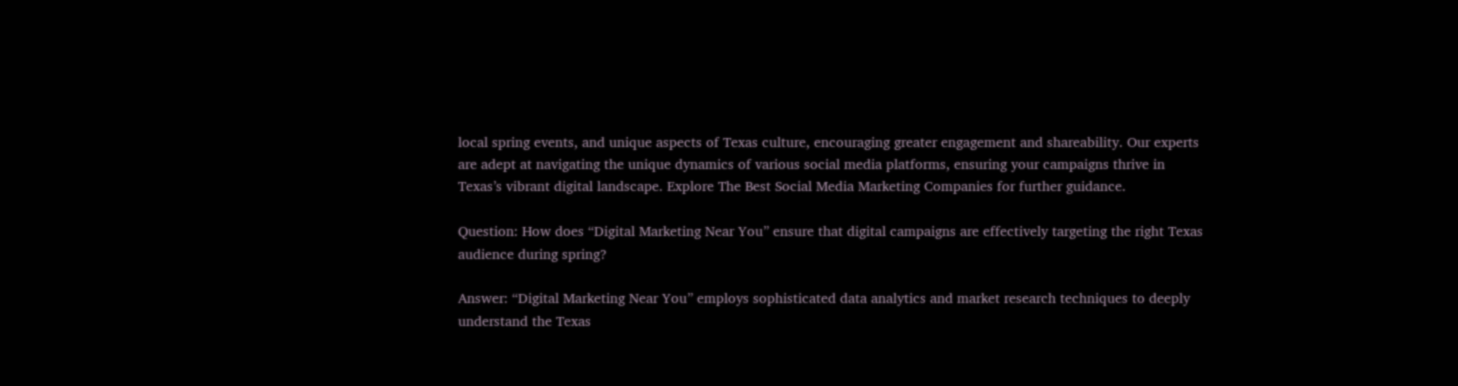local spring events, and unique aspects of Texas culture, encouraging greater engagement and shareability. Our experts are adept at navigating the unique dynamics of various social media platforms, ensuring your campaigns thrive in Texas’s vibrant digital landscape. Explore The Best Social Media Marketing Companies for further guidance.

Question: How does “Digital Marketing Near You” ensure that digital campaigns are effectively targeting the right Texas audience during spring?

Answer: “Digital Marketing Near You” employs sophisticated data analytics and market research techniques to deeply understand the Texas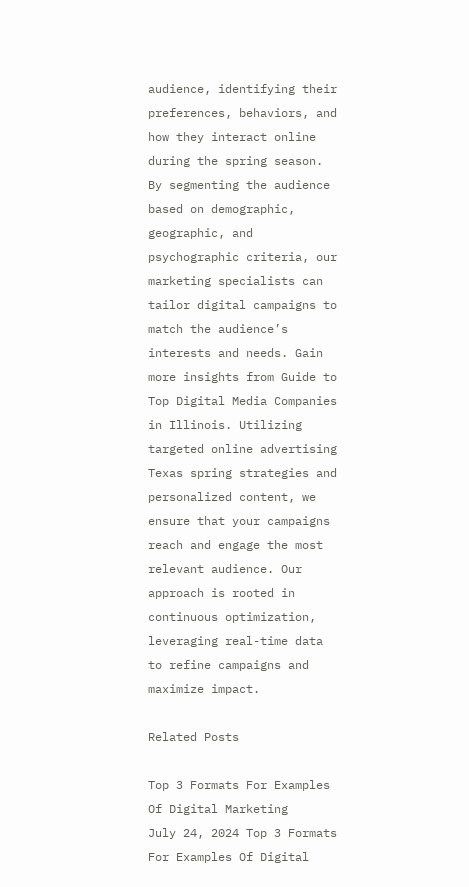audience, identifying their preferences, behaviors, and how they interact online during the spring season. By segmenting the audience based on demographic, geographic, and psychographic criteria, our marketing specialists can tailor digital campaigns to match the audience’s interests and needs. Gain more insights from Guide to Top Digital Media Companies in Illinois. Utilizing targeted online advertising Texas spring strategies and personalized content, we ensure that your campaigns reach and engage the most relevant audience. Our approach is rooted in continuous optimization, leveraging real-time data to refine campaigns and maximize impact.

Related Posts

Top 3 Formats For Examples Of Digital Marketing
July 24, 2024 Top 3 Formats For Examples Of Digital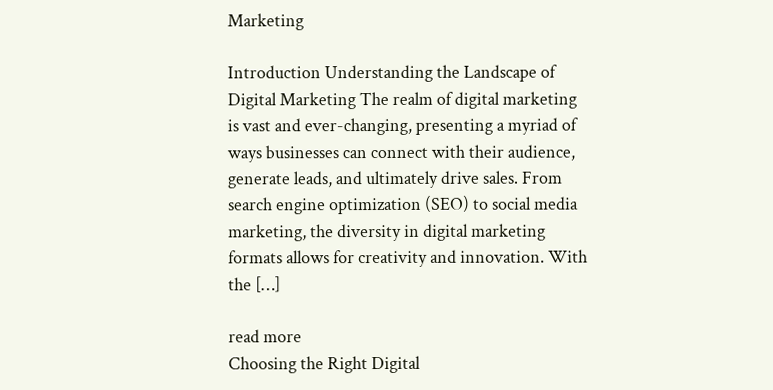Marketing

Introduction Understanding the Landscape of Digital Marketing The realm of digital marketing is vast and ever-changing, presenting a myriad of ways businesses can connect with their audience, generate leads, and ultimately drive sales. From search engine optimization (SEO) to social media marketing, the diversity in digital marketing formats allows for creativity and innovation. With the […]

read more
Choosing the Right Digital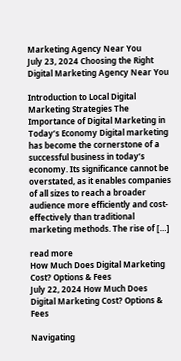Marketing Agency Near You
July 23, 2024 Choosing the Right Digital Marketing Agency Near You

Introduction to Local Digital Marketing Strategies The Importance of Digital Marketing in Today’s Economy Digital marketing has become the cornerstone of a successful business in today’s economy. Its significance cannot be overstated, as it enables companies of all sizes to reach a broader audience more efficiently and cost-effectively than traditional marketing methods. The rise of […]

read more
How Much Does Digital Marketing Cost? Options & Fees
July 22, 2024 How Much Does Digital Marketing Cost? Options & Fees

Navigating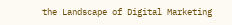the Landscape of Digital Marketing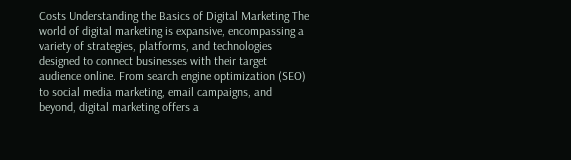Costs Understanding the Basics of Digital Marketing The world of digital marketing is expansive, encompassing a variety of strategies, platforms, and technologies designed to connect businesses with their target audience online. From search engine optimization (SEO) to social media marketing, email campaigns, and beyond, digital marketing offers a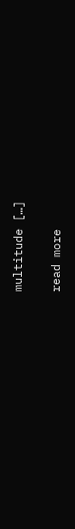multitude […]

read more